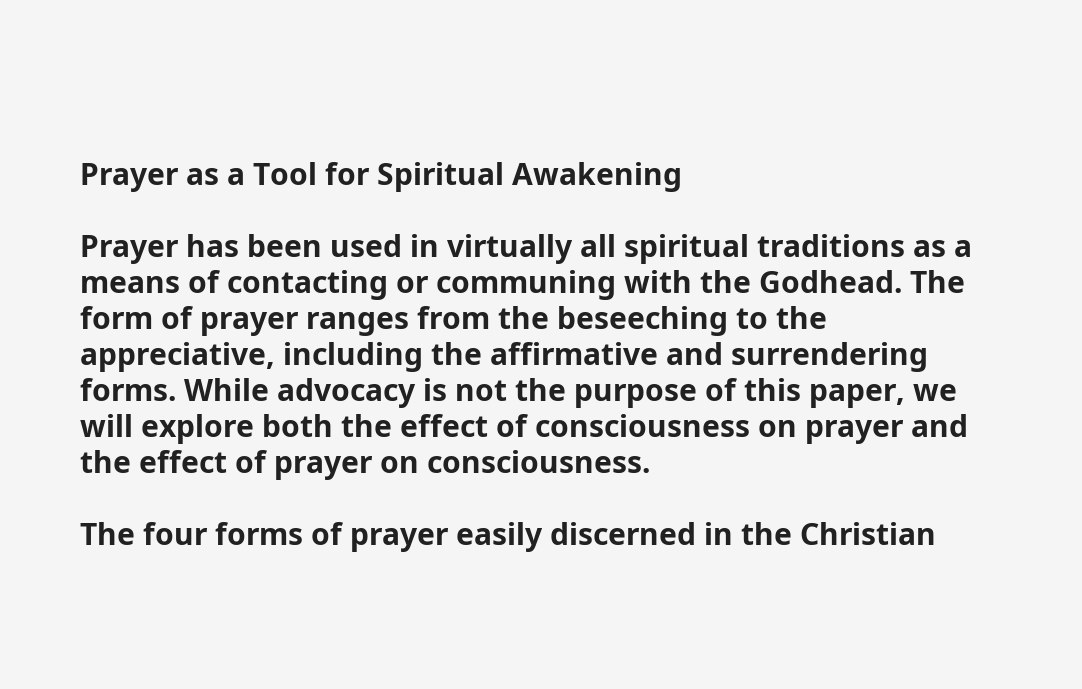Prayer as a Tool for Spiritual Awakening

Prayer has been used in virtually all spiritual traditions as a means of contacting or communing with the Godhead. The form of prayer ranges from the beseeching to the appreciative, including the affirmative and surrendering forms. While advocacy is not the purpose of this paper, we will explore both the effect of consciousness on prayer and the effect of prayer on consciousness.

The four forms of prayer easily discerned in the Christian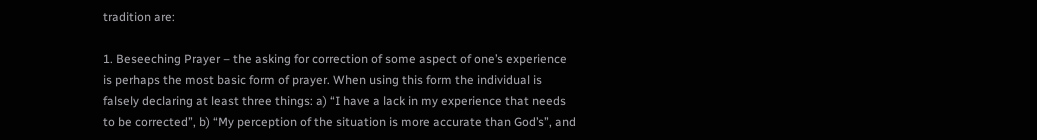tradition are:

1. Beseeching Prayer – the asking for correction of some aspect of one’s experience is perhaps the most basic form of prayer. When using this form the individual is falsely declaring at least three things: a) “I have a lack in my experience that needs to be corrected”, b) “My perception of the situation is more accurate than God’s”, and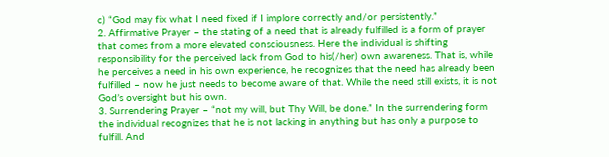c) “God may fix what I need fixed if I implore correctly and/or persistently.”
2. Affirmative Prayer – the stating of a need that is already fulfilled is a form of prayer that comes from a more elevated consciousness. Here the individual is shifting responsibility for the perceived lack from God to his(/her) own awareness. That is, while he perceives a need in his own experience, he recognizes that the need has already been fulfilled – now he just needs to become aware of that. While the need still exists, it is not God’s oversight but his own.
3. Surrendering Prayer – “not my will, but Thy Will, be done.” In the surrendering form the individual recognizes that he is not lacking in anything but has only a purpose to fulfill. And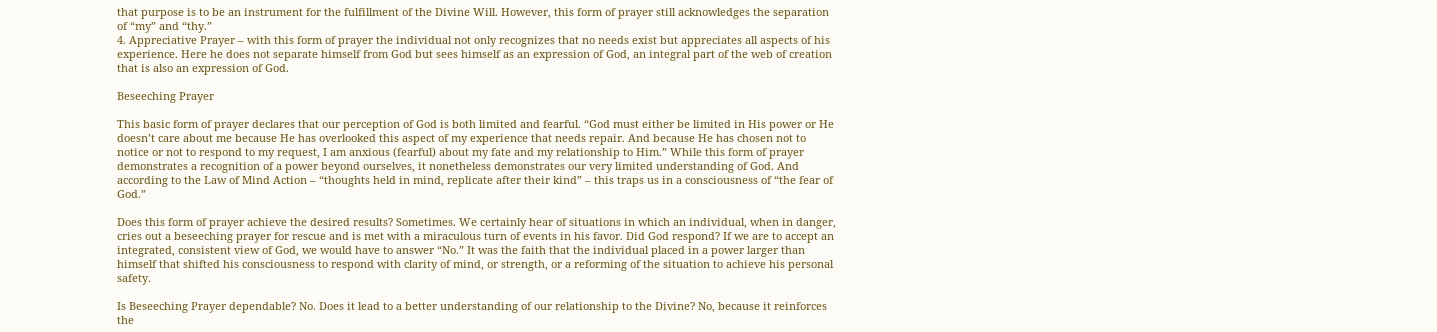that purpose is to be an instrument for the fulfillment of the Divine Will. However, this form of prayer still acknowledges the separation of “my” and “thy.”
4. Appreciative Prayer – with this form of prayer the individual not only recognizes that no needs exist but appreciates all aspects of his experience. Here he does not separate himself from God but sees himself as an expression of God, an integral part of the web of creation that is also an expression of God.

Beseeching Prayer

This basic form of prayer declares that our perception of God is both limited and fearful. “God must either be limited in His power or He doesn’t care about me because He has overlooked this aspect of my experience that needs repair. And because He has chosen not to notice or not to respond to my request, I am anxious (fearful) about my fate and my relationship to Him.” While this form of prayer demonstrates a recognition of a power beyond ourselves, it nonetheless demonstrates our very limited understanding of God. And according to the Law of Mind Action – “thoughts held in mind, replicate after their kind” – this traps us in a consciousness of “the fear of God.”

Does this form of prayer achieve the desired results? Sometimes. We certainly hear of situations in which an individual, when in danger, cries out a beseeching prayer for rescue and is met with a miraculous turn of events in his favor. Did God respond? If we are to accept an integrated, consistent view of God, we would have to answer “No.” It was the faith that the individual placed in a power larger than himself that shifted his consciousness to respond with clarity of mind, or strength, or a reforming of the situation to achieve his personal safety.

Is Beseeching Prayer dependable? No. Does it lead to a better understanding of our relationship to the Divine? No, because it reinforces the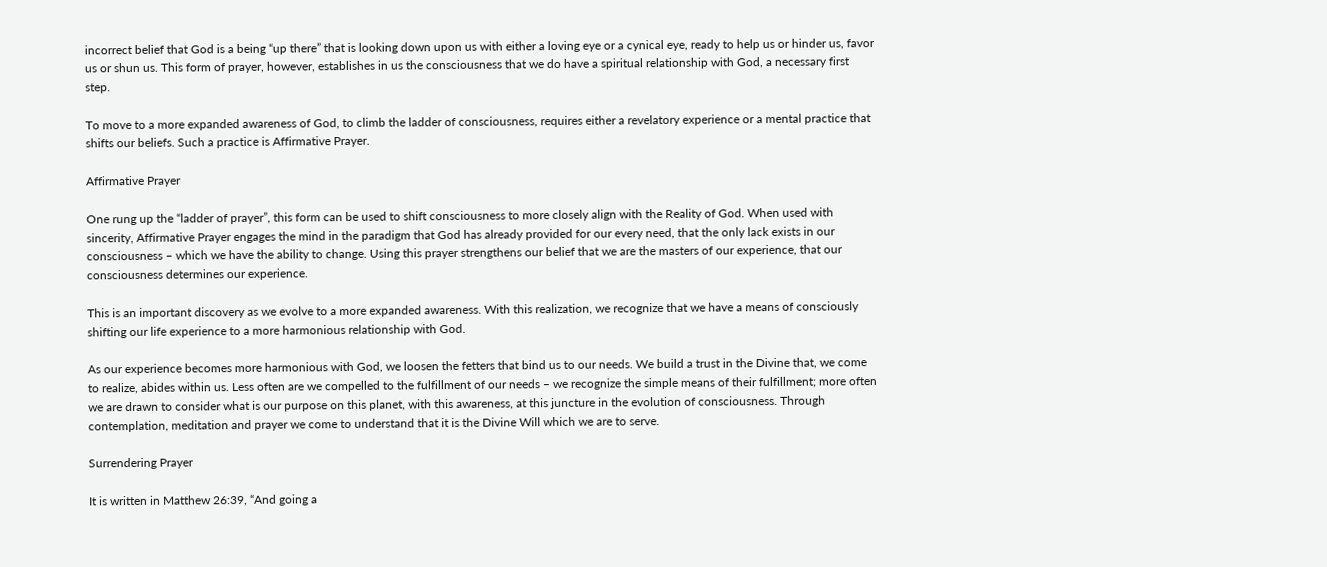incorrect belief that God is a being “up there” that is looking down upon us with either a loving eye or a cynical eye, ready to help us or hinder us, favor us or shun us. This form of prayer, however, establishes in us the consciousness that we do have a spiritual relationship with God, a necessary first step.

To move to a more expanded awareness of God, to climb the ladder of consciousness, requires either a revelatory experience or a mental practice that shifts our beliefs. Such a practice is Affirmative Prayer.

Affirmative Prayer

One rung up the “ladder of prayer”, this form can be used to shift consciousness to more closely align with the Reality of God. When used with sincerity, Affirmative Prayer engages the mind in the paradigm that God has already provided for our every need, that the only lack exists in our consciousness – which we have the ability to change. Using this prayer strengthens our belief that we are the masters of our experience, that our consciousness determines our experience.

This is an important discovery as we evolve to a more expanded awareness. With this realization, we recognize that we have a means of consciously shifting our life experience to a more harmonious relationship with God.

As our experience becomes more harmonious with God, we loosen the fetters that bind us to our needs. We build a trust in the Divine that, we come to realize, abides within us. Less often are we compelled to the fulfillment of our needs – we recognize the simple means of their fulfillment; more often we are drawn to consider what is our purpose on this planet, with this awareness, at this juncture in the evolution of consciousness. Through contemplation, meditation and prayer we come to understand that it is the Divine Will which we are to serve.

Surrendering Prayer

It is written in Matthew 26:39, “And going a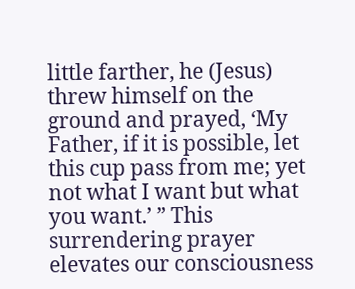little farther, he (Jesus) threw himself on the ground and prayed, ‘My Father, if it is possible, let this cup pass from me; yet not what I want but what you want.’ ” This surrendering prayer elevates our consciousness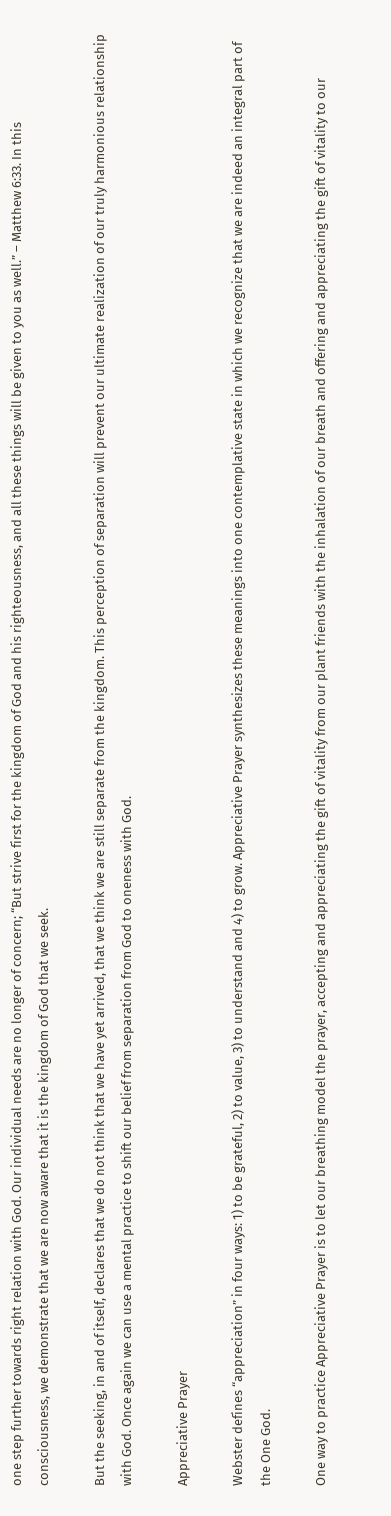one step further towards right relation with God. Our individual needs are no longer of concern; “But strive first for the kingdom of God and his righteousness, and all these things will be given to you as well.” – Matthew 6:33. In this consciousness, we demonstrate that we are now aware that it is the kingdom of God that we seek.

But the seeking, in and of itself, declares that we do not think that we have yet arrived, that we think we are still separate from the kingdom. This perception of separation will prevent our ultimate realization of our truly harmonious relationship with God. Once again we can use a mental practice to shift our belief from separation from God to oneness with God.

Appreciative Prayer

Webster defines “appreciation” in four ways: 1) to be grateful, 2) to value, 3) to understand and 4) to grow. Appreciative Prayer synthesizes these meanings into one contemplative state in which we recognize that we are indeed an integral part of the One God.

One way to practice Appreciative Prayer is to let our breathing model the prayer, accepting and appreciating the gift of vitality from our plant friends with the inhalation of our breath and offering and appreciating the gift of vitality to our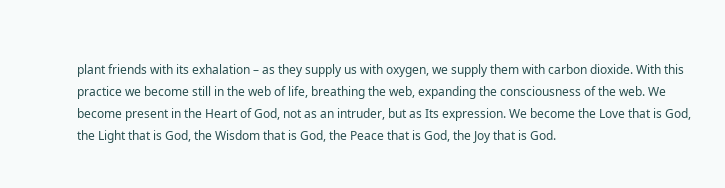plant friends with its exhalation – as they supply us with oxygen, we supply them with carbon dioxide. With this practice we become still in the web of life, breathing the web, expanding the consciousness of the web. We become present in the Heart of God, not as an intruder, but as Its expression. We become the Love that is God, the Light that is God, the Wisdom that is God, the Peace that is God, the Joy that is God.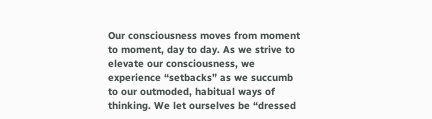Our consciousness moves from moment to moment, day to day. As we strive to elevate our consciousness, we experience “setbacks” as we succumb to our outmoded, habitual ways of thinking. We let ourselves be “dressed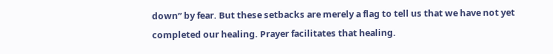down” by fear. But these setbacks are merely a flag to tell us that we have not yet completed our healing. Prayer facilitates that healing.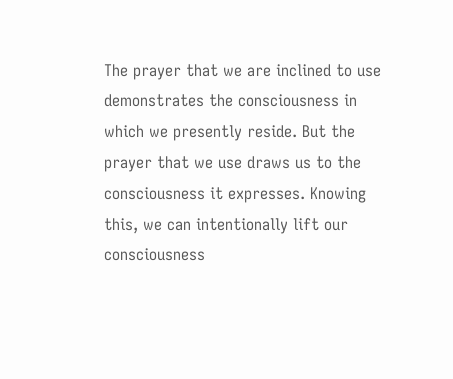The prayer that we are inclined to use demonstrates the consciousness in which we presently reside. But the prayer that we use draws us to the consciousness it expresses. Knowing this, we can intentionally lift our consciousness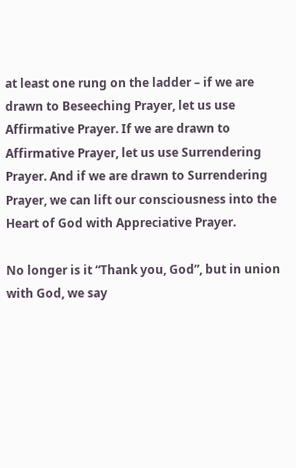at least one rung on the ladder – if we are drawn to Beseeching Prayer, let us use Affirmative Prayer. If we are drawn to Affirmative Prayer, let us use Surrendering Prayer. And if we are drawn to Surrendering Prayer, we can lift our consciousness into the Heart of God with Appreciative Prayer.

No longer is it “Thank you, God”, but in union with God, we say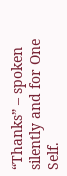“Thanks” – spoken silently and for One Self.